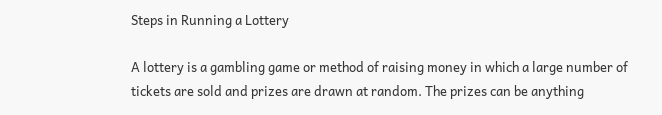Steps in Running a Lottery

A lottery is a gambling game or method of raising money in which a large number of tickets are sold and prizes are drawn at random. The prizes can be anything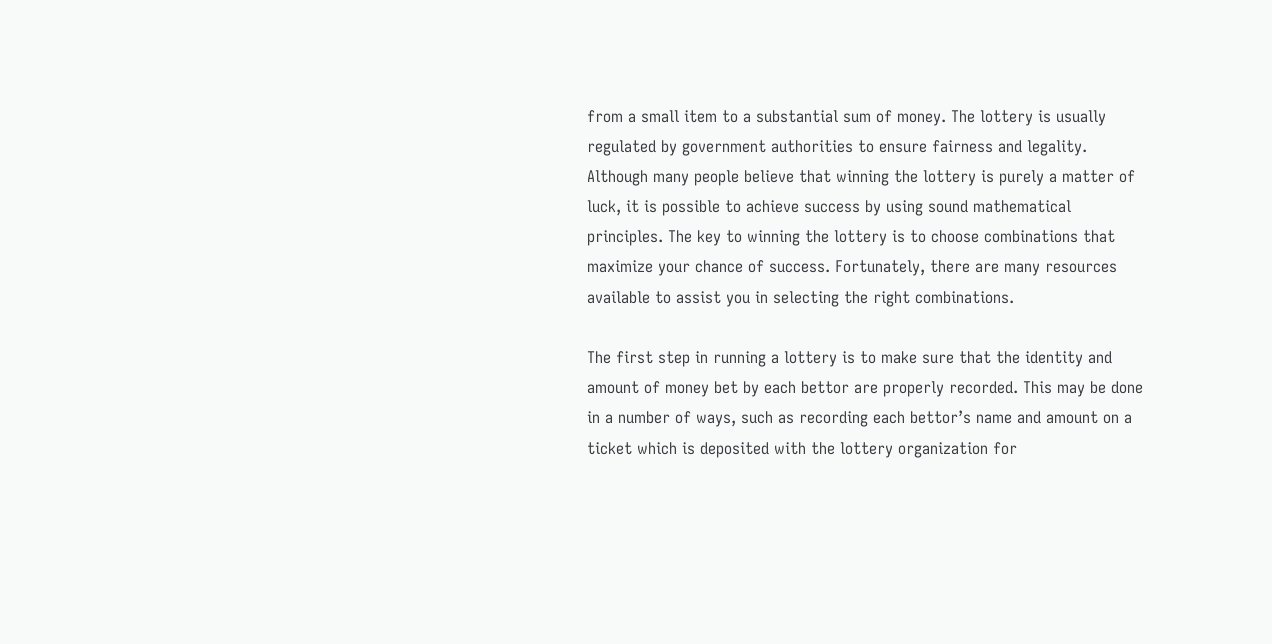from a small item to a substantial sum of money. The lottery is usually regulated by government authorities to ensure fairness and legality. Although many people believe that winning the lottery is purely a matter of luck, it is possible to achieve success by using sound mathematical principles. The key to winning the lottery is to choose combinations that maximize your chance of success. Fortunately, there are many resources available to assist you in selecting the right combinations.

The first step in running a lottery is to make sure that the identity and amount of money bet by each bettor are properly recorded. This may be done in a number of ways, such as recording each bettor’s name and amount on a ticket which is deposited with the lottery organization for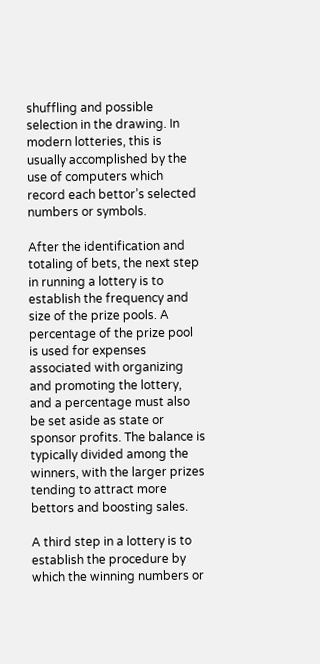shuffling and possible selection in the drawing. In modern lotteries, this is usually accomplished by the use of computers which record each bettor’s selected numbers or symbols.

After the identification and totaling of bets, the next step in running a lottery is to establish the frequency and size of the prize pools. A percentage of the prize pool is used for expenses associated with organizing and promoting the lottery, and a percentage must also be set aside as state or sponsor profits. The balance is typically divided among the winners, with the larger prizes tending to attract more bettors and boosting sales.

A third step in a lottery is to establish the procedure by which the winning numbers or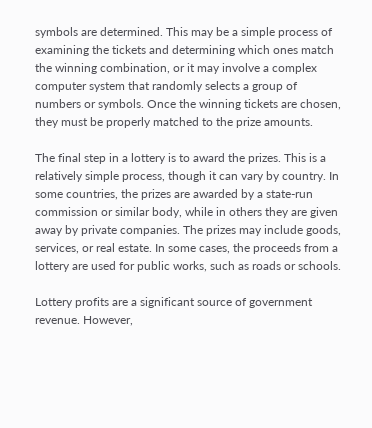symbols are determined. This may be a simple process of examining the tickets and determining which ones match the winning combination, or it may involve a complex computer system that randomly selects a group of numbers or symbols. Once the winning tickets are chosen, they must be properly matched to the prize amounts.

The final step in a lottery is to award the prizes. This is a relatively simple process, though it can vary by country. In some countries, the prizes are awarded by a state-run commission or similar body, while in others they are given away by private companies. The prizes may include goods, services, or real estate. In some cases, the proceeds from a lottery are used for public works, such as roads or schools.

Lottery profits are a significant source of government revenue. However,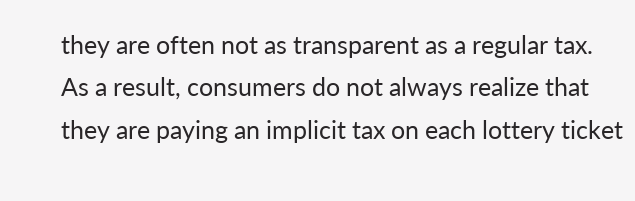they are often not as transparent as a regular tax. As a result, consumers do not always realize that they are paying an implicit tax on each lottery ticket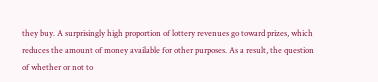they buy. A surprisingly high proportion of lottery revenues go toward prizes, which reduces the amount of money available for other purposes. As a result, the question of whether or not to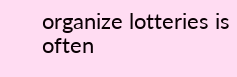organize lotteries is often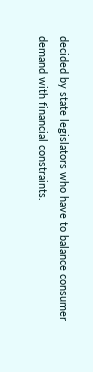decided by state legislators who have to balance consumer demand with financial constraints.